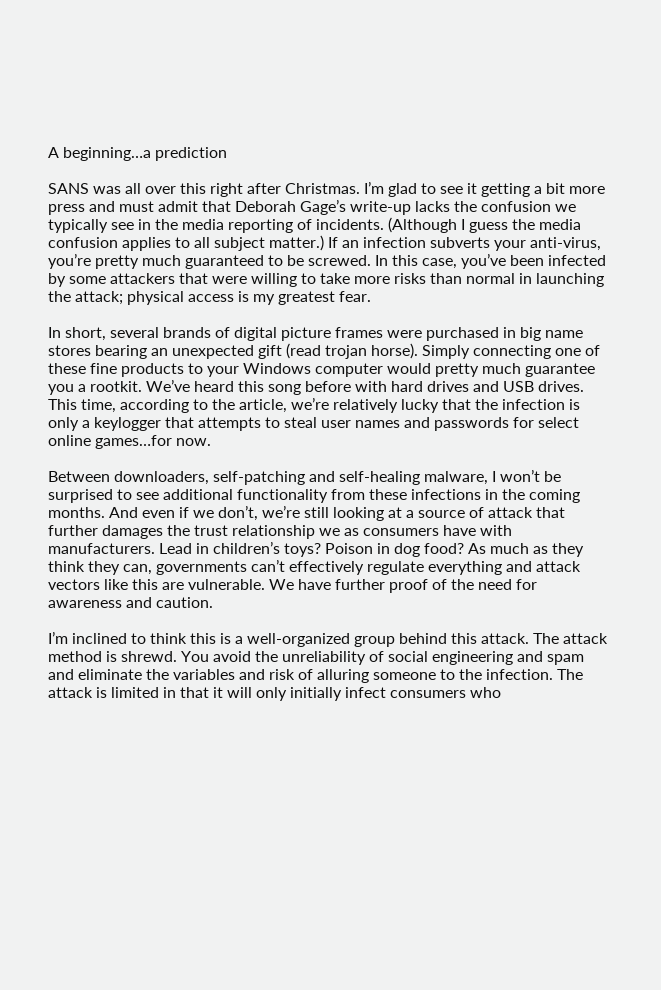A beginning…a prediction

SANS was all over this right after Christmas. I’m glad to see it getting a bit more press and must admit that Deborah Gage’s write-up lacks the confusion we typically see in the media reporting of incidents. (Although I guess the media confusion applies to all subject matter.) If an infection subverts your anti-virus, you’re pretty much guaranteed to be screwed. In this case, you’ve been infected by some attackers that were willing to take more risks than normal in launching the attack; physical access is my greatest fear.

In short, several brands of digital picture frames were purchased in big name stores bearing an unexpected gift (read trojan horse). Simply connecting one of these fine products to your Windows computer would pretty much guarantee you a rootkit. We’ve heard this song before with hard drives and USB drives. This time, according to the article, we’re relatively lucky that the infection is only a keylogger that attempts to steal user names and passwords for select online games…for now.

Between downloaders, self-patching and self-healing malware, I won’t be surprised to see additional functionality from these infections in the coming months. And even if we don’t, we’re still looking at a source of attack that further damages the trust relationship we as consumers have with manufacturers. Lead in children’s toys? Poison in dog food? As much as they think they can, governments can’t effectively regulate everything and attack vectors like this are vulnerable. We have further proof of the need for awareness and caution.

I’m inclined to think this is a well-organized group behind this attack. The attack method is shrewd. You avoid the unreliability of social engineering and spam and eliminate the variables and risk of alluring someone to the infection. The attack is limited in that it will only initially infect consumers who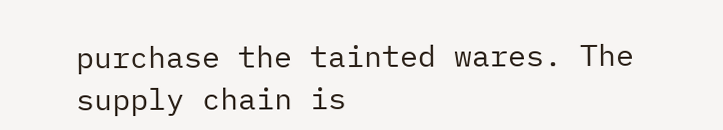purchase the tainted wares. The supply chain is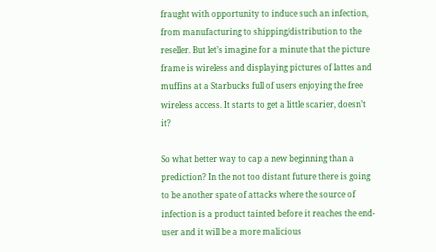fraught with opportunity to induce such an infection, from manufacturing to shipping/distribution to the reseller. But let’s imagine for a minute that the picture frame is wireless and displaying pictures of lattes and muffins at a Starbucks full of users enjoying the free wireless access. It starts to get a little scarier, doesn’t it?

So what better way to cap a new beginning than a prediction? In the not too distant future there is going to be another spate of attacks where the source of infection is a product tainted before it reaches the end-user and it will be a more malicious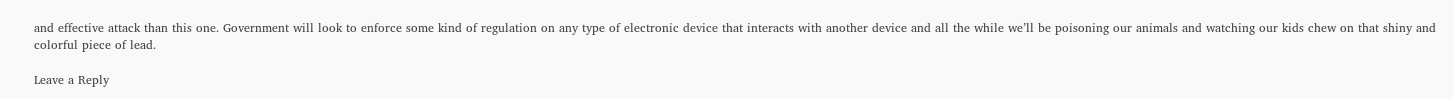and effective attack than this one. Government will look to enforce some kind of regulation on any type of electronic device that interacts with another device and all the while we’ll be poisoning our animals and watching our kids chew on that shiny and colorful piece of lead.

Leave a Reply